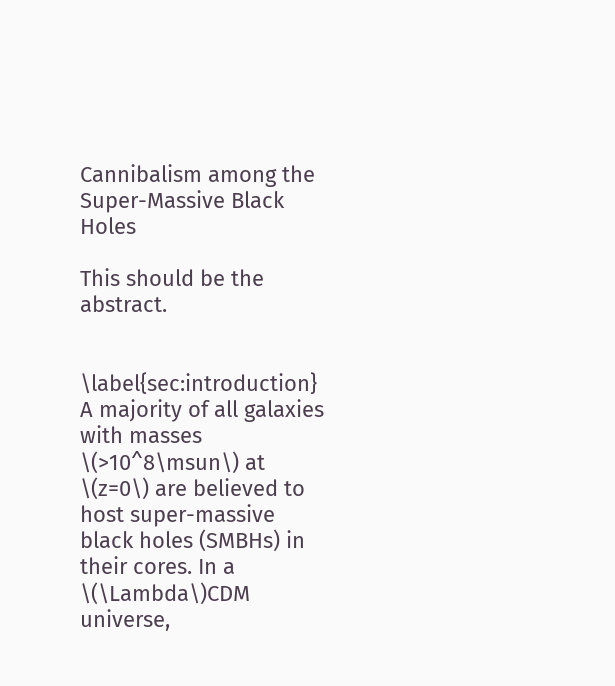Cannibalism among the Super-Massive Black Holes

This should be the abstract.


\label{sec:introduction} A majority of all galaxies with masses \(>10^8\msun\) at \(z=0\) are believed to host super-massive black holes (SMBHs) in their cores. In a \(\Lambda\)CDM universe,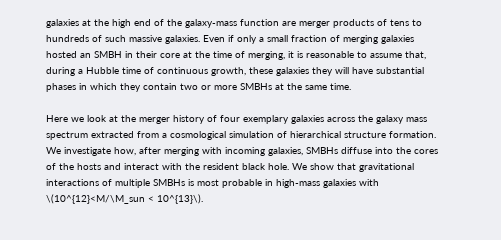galaxies at the high end of the galaxy-mass function are merger products of tens to hundreds of such massive galaxies. Even if only a small fraction of merging galaxies hosted an SMBH in their core at the time of merging, it is reasonable to assume that, during a Hubble time of continuous growth, these galaxies they will have substantial phases in which they contain two or more SMBHs at the same time.

Here we look at the merger history of four exemplary galaxies across the galaxy mass spectrum extracted from a cosmological simulation of hierarchical structure formation. We investigate how, after merging with incoming galaxies, SMBHs diffuse into the cores of the hosts and interact with the resident black hole. We show that gravitational interactions of multiple SMBHs is most probable in high-mass galaxies with \(10^{12}<M/\M_sun < 10^{13}\).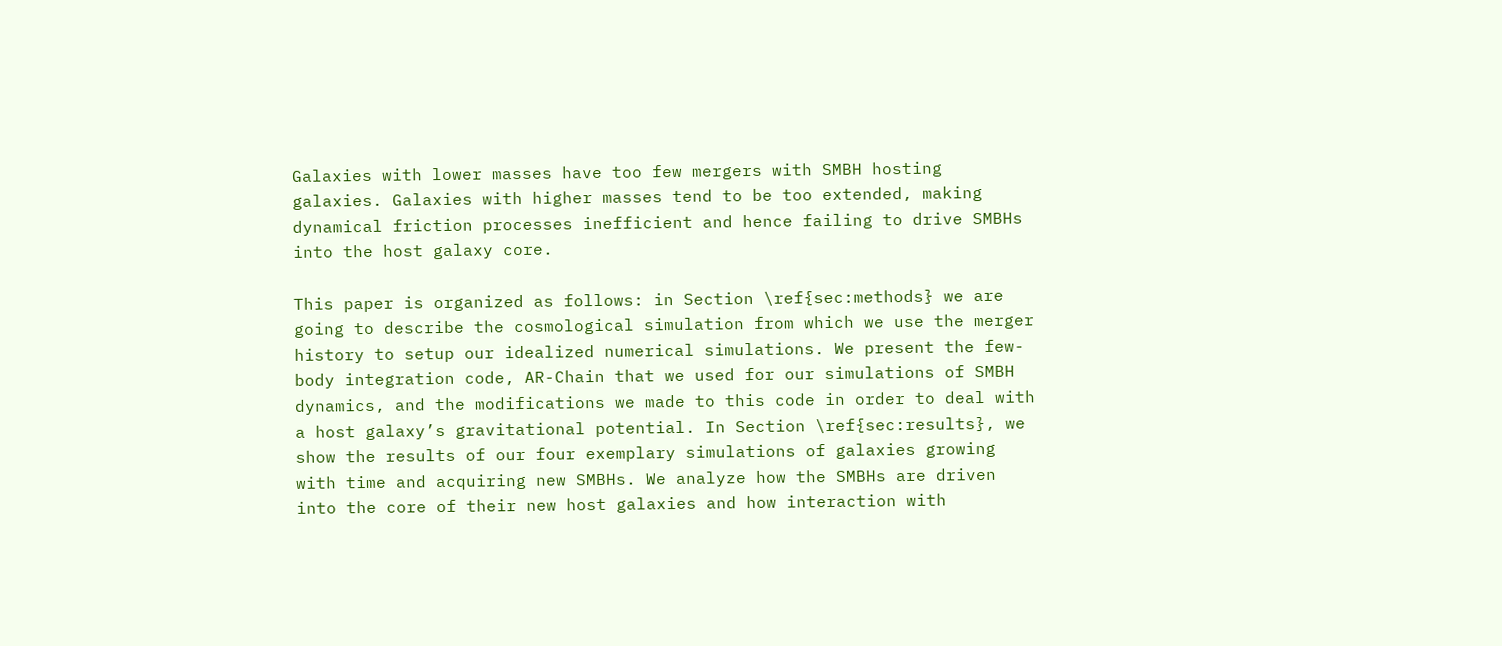Galaxies with lower masses have too few mergers with SMBH hosting galaxies. Galaxies with higher masses tend to be too extended, making dynamical friction processes inefficient and hence failing to drive SMBHs into the host galaxy core.

This paper is organized as follows: in Section \ref{sec:methods} we are going to describe the cosmological simulation from which we use the merger history to setup our idealized numerical simulations. We present the few-body integration code, AR-Chain that we used for our simulations of SMBH dynamics, and the modifications we made to this code in order to deal with a host galaxy’s gravitational potential. In Section \ref{sec:results}, we show the results of our four exemplary simulations of galaxies growing with time and acquiring new SMBHs. We analyze how the SMBHs are driven into the core of their new host galaxies and how interaction with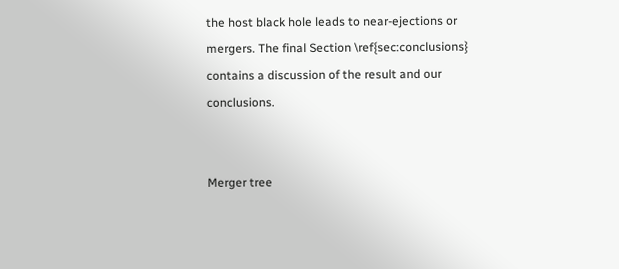the host black hole leads to near-ejections or mergers. The final Section \ref{sec:conclusions} contains a discussion of the result and our conclusions.


Merger tree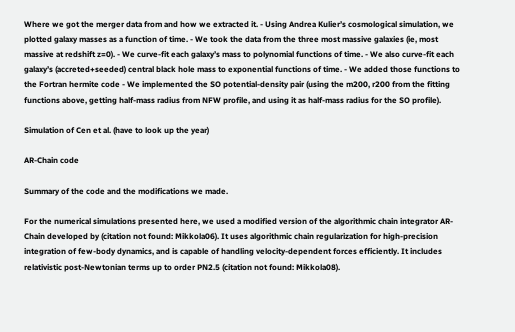Where we got the merger data from and how we extracted it. - Using Andrea Kulier’s cosmological simulation, we plotted galaxy masses as a function of time. - We took the data from the three most massive galaxies (ie, most massive at redshift z=0). - We curve-fit each galaxy’s mass to polynomial functions of time. - We also curve-fit each galaxy’s (accreted+seeded) central black hole mass to exponential functions of time. - We added those functions to the Fortran hermite code - We implemented the SO potential-density pair (using the m200, r200 from the fitting functions above, getting half-mass radius from NFW profile, and using it as half-mass radius for the SO profile).

Simulation of Cen et al. (have to look up the year)

AR-Chain code

Summary of the code and the modifications we made.

For the numerical simulations presented here, we used a modified version of the algorithmic chain integrator AR-Chain developed by (citation not found: Mikkola06). It uses algorithmic chain regularization for high-precision integration of few-body dynamics, and is capable of handling velocity-dependent forces efficiently. It includes relativistic post-Newtonian terms up to order PN2.5 (citation not found: Mikkola08).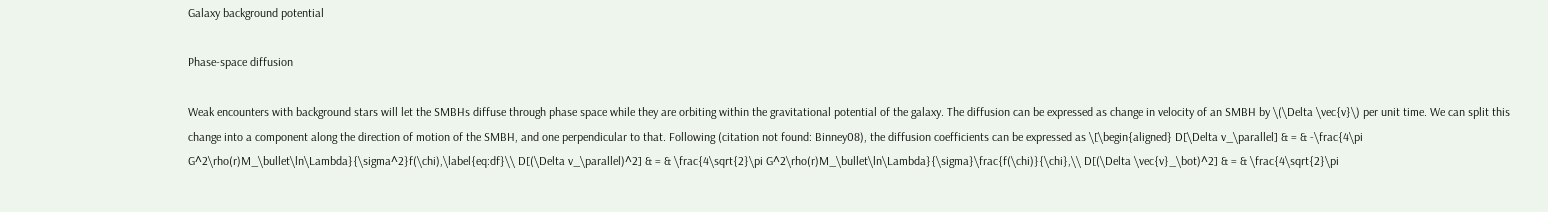Galaxy background potential

Phase-space diffusion

Weak encounters with background stars will let the SMBHs diffuse through phase space while they are orbiting within the gravitational potential of the galaxy. The diffusion can be expressed as change in velocity of an SMBH by \(\Delta \vec{v}\) per unit time. We can split this change into a component along the direction of motion of the SMBH, and one perpendicular to that. Following (citation not found: Binney08), the diffusion coefficients can be expressed as \[\begin{aligned} D[\Delta v_\parallel] & = & -\frac{4\pi G^2\rho(r)M_\bullet\ln\Lambda}{\sigma^2}f(\chi),\label{eq:df}\\ D[(\Delta v_\parallel)^2] & = & \frac{4\sqrt{2}\pi G^2\rho(r)M_\bullet\ln\Lambda}{\sigma}\frac{f(\chi)}{\chi},\\ D[(\Delta \vec{v}_\bot)^2] & = & \frac{4\sqrt{2}\pi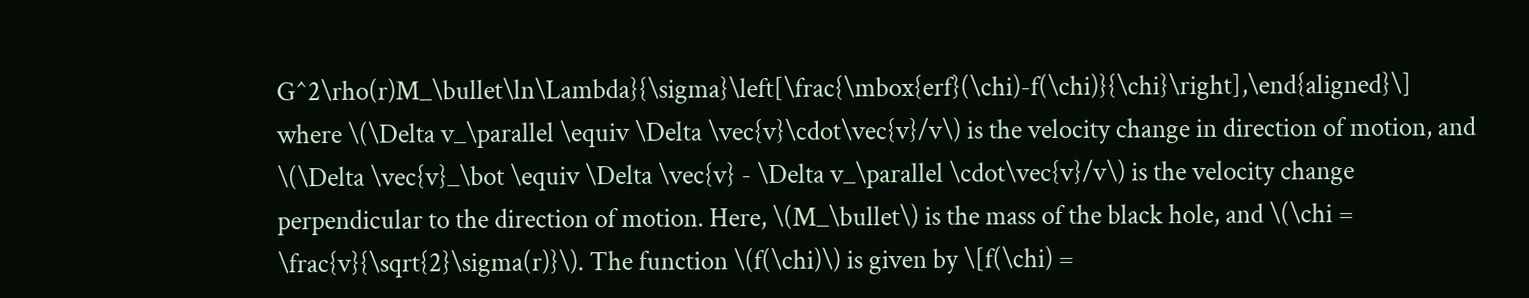G^2\rho(r)M_\bullet\ln\Lambda}{\sigma}\left[\frac{\mbox{erf}(\chi)-f(\chi)}{\chi}\right],\end{aligned}\] where \(\Delta v_\parallel \equiv \Delta \vec{v}\cdot\vec{v}/v\) is the velocity change in direction of motion, and \(\Delta \vec{v}_\bot \equiv \Delta \vec{v} - \Delta v_\parallel \cdot\vec{v}/v\) is the velocity change perpendicular to the direction of motion. Here, \(M_\bullet\) is the mass of the black hole, and \(\chi = \frac{v}{\sqrt{2}\sigma(r)}\). The function \(f(\chi)\) is given by \[f(\chi) =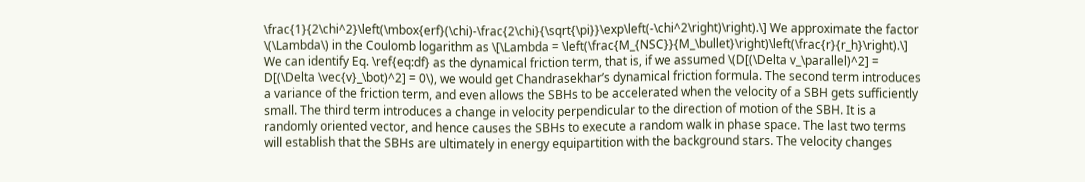\frac{1}{2\chi^2}\left(\mbox{erf}(\chi)-\frac{2\chi}{\sqrt{\pi}}\exp\left(-\chi^2\right)\right).\] We approximate the factor \(\Lambda\) in the Coulomb logarithm as \[\Lambda = \left(\frac{M_{NSC}}{M_\bullet}\right)\left(\frac{r}{r_h}\right).\] We can identify Eq. \ref{eq:df} as the dynamical friction term, that is, if we assumed \(D[(\Delta v_\parallel)^2] = D[(\Delta \vec{v}_\bot)^2] = 0\), we would get Chandrasekhar’s dynamical friction formula. The second term introduces a variance of the friction term, and even allows the SBHs to be accelerated when the velocity of a SBH gets sufficiently small. The third term introduces a change in velocity perpendicular to the direction of motion of the SBH. It is a randomly oriented vector, and hence causes the SBHs to execute a random walk in phase space. The last two terms will establish that the SBHs are ultimately in energy equipartition with the background stars. The velocity changes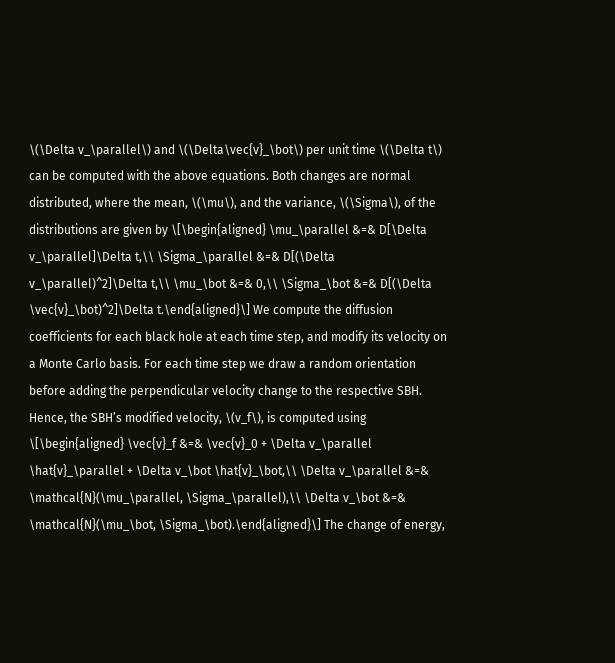\(\Delta v_\parallel\) and \(\Delta\vec{v}_\bot\) per unit time \(\Delta t\) can be computed with the above equations. Both changes are normal distributed, where the mean, \(\mu\), and the variance, \(\Sigma\), of the distributions are given by \[\begin{aligned} \mu_\parallel &=& D[\Delta v_\parallel]\Delta t,\\ \Sigma_\parallel &=& D[(\Delta v_\parallel)^2]\Delta t,\\ \mu_\bot &=& 0,\\ \Sigma_\bot &=& D[(\Delta \vec{v}_\bot)^2]\Delta t.\end{aligned}\] We compute the diffusion coefficients for each black hole at each time step, and modify its velocity on a Monte Carlo basis. For each time step we draw a random orientation before adding the perpendicular velocity change to the respective SBH. Hence, the SBH’s modified velocity, \(v_f\), is computed using \[\begin{aligned} \vec{v}_f &=& \vec{v}_0 + \Delta v_\parallel \hat{v}_\parallel + \Delta v_\bot \hat{v}_\bot,\\ \Delta v_\parallel &=& \mathcal{N}(\mu_\parallel, \Sigma_\parallel),\\ \Delta v_\bot &=& \mathcal{N}(\mu_\bot, \Sigma_\bot).\end{aligned}\] The change of energy,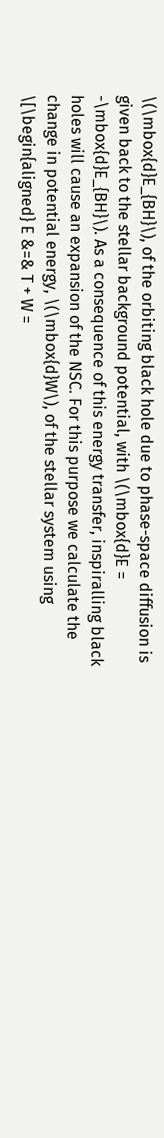\(\mbox{d}E_{BH}\), of the orbiting black hole due to phase-space diffusion is given back to the stellar background potential, with \(\mbox{d}E = -\mbox{d}E_{BH}\). As a consequence of this energy transfer, inspiralling black holes will cause an expansion of the NSC. For this purpose we calculate the change in potential energy, \(\mbox{d}W\), of the stellar system using \[\begin{aligned} E &=& T + W =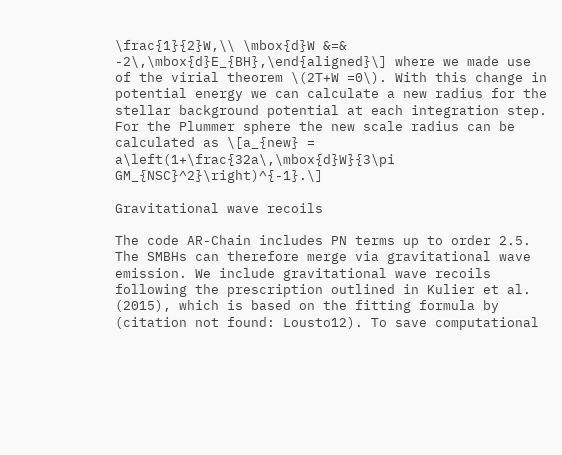\frac{1}{2}W,\\ \mbox{d}W &=& -2\,\mbox{d}E_{BH},\end{aligned}\] where we made use of the virial theorem \(2T+W =0\). With this change in potential energy we can calculate a new radius for the stellar background potential at each integration step. For the Plummer sphere the new scale radius can be calculated as \[a_{new} = a\left(1+\frac{32a\,\mbox{d}W}{3\pi GM_{NSC}^2}\right)^{-1}.\]

Gravitational wave recoils

The code AR-Chain includes PN terms up to order 2.5. The SMBHs can therefore merge via gravitational wave emission. We include gravitational wave recoils following the prescription outlined in Kulier et al. (2015), which is based on the fitting formula by (citation not found: Lousto12). To save computational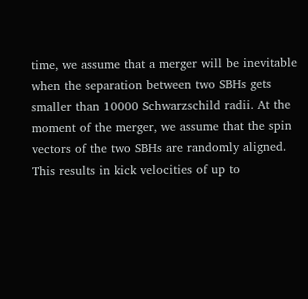time, we assume that a merger will be inevitable when the separation between two SBHs gets smaller than 10000 Schwarzschild radii. At the moment of the merger, we assume that the spin vectors of the two SBHs are randomly aligned. This results in kick velocities of up to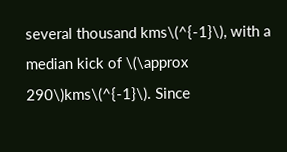several thousand kms\(^{-1}\), with a median kick of \(\approx 290\)kms\(^{-1}\). Since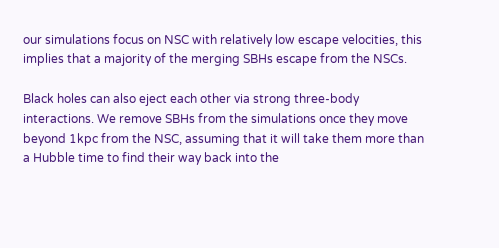our simulations focus on NSC with relatively low escape velocities, this implies that a majority of the merging SBHs escape from the NSCs.

Black holes can also eject each other via strong three-body interactions. We remove SBHs from the simulations once they move beyond 1kpc from the NSC, assuming that it will take them more than a Hubble time to find their way back into the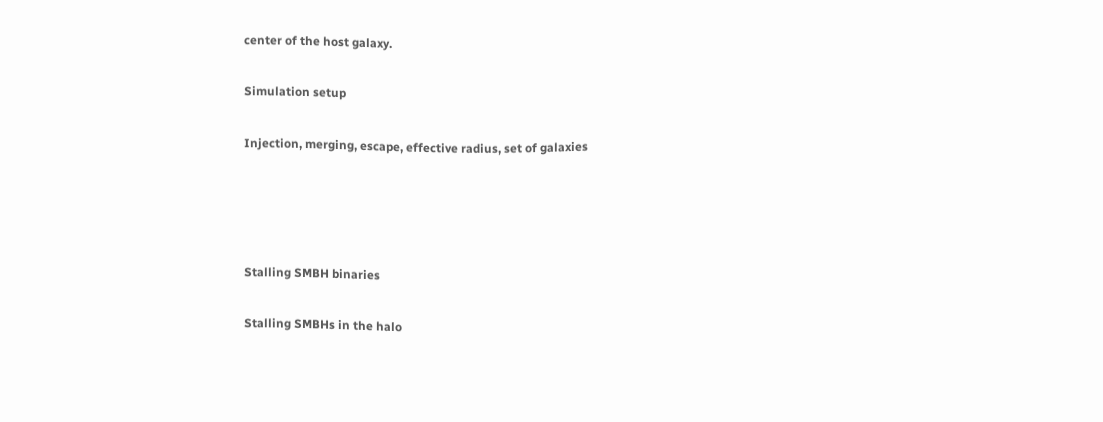center of the host galaxy.

Simulation setup

Injection, merging, escape, effective radius, set of galaxies




Stalling SMBH binaries

Stalling SMBHs in the halo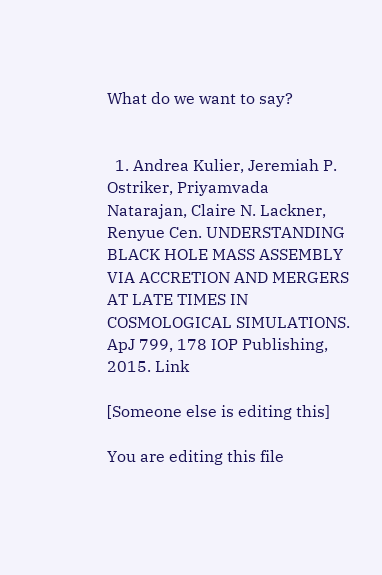What do we want to say?


  1. Andrea Kulier, Jeremiah P. Ostriker, Priyamvada Natarajan, Claire N. Lackner, Renyue Cen. UNDERSTANDING BLACK HOLE MASS ASSEMBLY VIA ACCRETION AND MERGERS AT LATE TIMES IN COSMOLOGICAL SIMULATIONS. ApJ 799, 178 IOP Publishing, 2015. Link

[Someone else is editing this]

You are editing this file